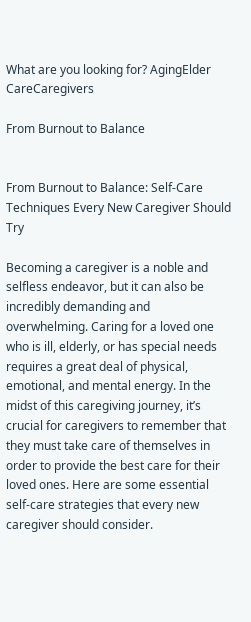What are you looking for? AgingElder CareCaregivers

From Burnout to Balance


From Burnout to Balance: Self-Care Techniques Every New Caregiver Should Try

Becoming a caregiver is a noble and selfless endeavor, but it can also be incredibly demanding and overwhelming. Caring for a loved one who is ill, elderly, or has special needs requires a great deal of physical, emotional, and mental energy. In the midst of this caregiving journey, it’s crucial for caregivers to remember that they must take care of themselves in order to provide the best care for their loved ones. Here are some essential self-care strategies that every new caregiver should consider.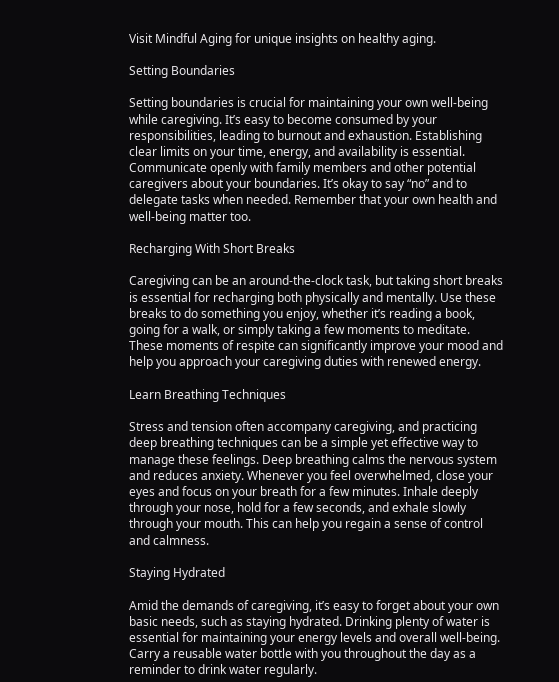Visit Mindful Aging for unique insights on healthy aging.

Setting Boundaries

Setting boundaries is crucial for maintaining your own well-being while caregiving. It’s easy to become consumed by your responsibilities, leading to burnout and exhaustion. Establishing clear limits on your time, energy, and availability is essential. Communicate openly with family members and other potential caregivers about your boundaries. It’s okay to say “no” and to delegate tasks when needed. Remember that your own health and well-being matter too.

Recharging With Short Breaks

Caregiving can be an around-the-clock task, but taking short breaks is essential for recharging both physically and mentally. Use these breaks to do something you enjoy, whether it’s reading a book, going for a walk, or simply taking a few moments to meditate. These moments of respite can significantly improve your mood and help you approach your caregiving duties with renewed energy.

Learn Breathing Techniques

Stress and tension often accompany caregiving, and practicing deep breathing techniques can be a simple yet effective way to manage these feelings. Deep breathing calms the nervous system and reduces anxiety. Whenever you feel overwhelmed, close your eyes and focus on your breath for a few minutes. Inhale deeply through your nose, hold for a few seconds, and exhale slowly through your mouth. This can help you regain a sense of control and calmness.

Staying Hydrated

Amid the demands of caregiving, it’s easy to forget about your own basic needs, such as staying hydrated. Drinking plenty of water is essential for maintaining your energy levels and overall well-being. Carry a reusable water bottle with you throughout the day as a reminder to drink water regularly.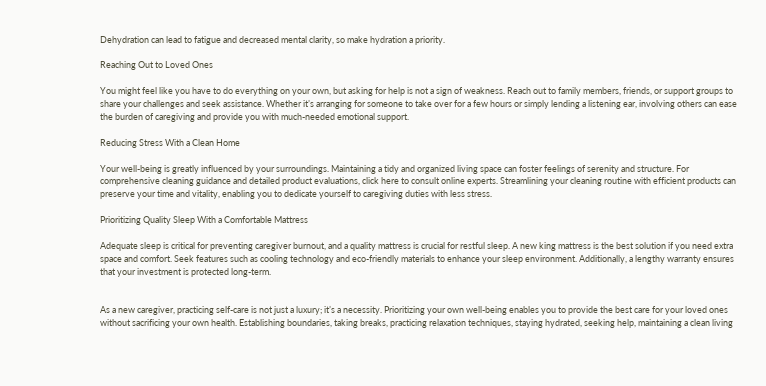Dehydration can lead to fatigue and decreased mental clarity, so make hydration a priority.

Reaching Out to Loved Ones

You might feel like you have to do everything on your own, but asking for help is not a sign of weakness. Reach out to family members, friends, or support groups to share your challenges and seek assistance. Whether it’s arranging for someone to take over for a few hours or simply lending a listening ear, involving others can ease the burden of caregiving and provide you with much-needed emotional support.

Reducing Stress With a Clean Home

Your well-being is greatly influenced by your surroundings. Maintaining a tidy and organized living space can foster feelings of serenity and structure. For comprehensive cleaning guidance and detailed product evaluations, click here to consult online experts. Streamlining your cleaning routine with efficient products can preserve your time and vitality, enabling you to dedicate yourself to caregiving duties with less stress.

Prioritizing Quality Sleep With a Comfortable Mattress

Adequate sleep is critical for preventing caregiver burnout, and a quality mattress is crucial for restful sleep. A new king mattress is the best solution if you need extra space and comfort. Seek features such as cooling technology and eco-friendly materials to enhance your sleep environment. Additionally, a lengthy warranty ensures that your investment is protected long-term.


As a new caregiver, practicing self-care is not just a luxury; it’s a necessity. Prioritizing your own well-being enables you to provide the best care for your loved ones without sacrificing your own health. Establishing boundaries, taking breaks, practicing relaxation techniques, staying hydrated, seeking help, maintaining a clean living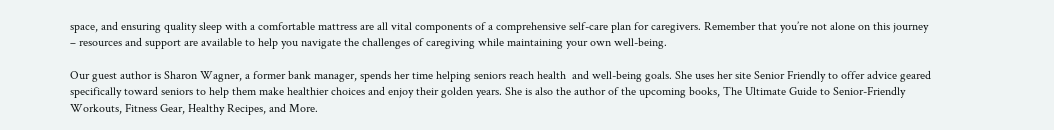space, and ensuring quality sleep with a comfortable mattress are all vital components of a comprehensive self-care plan for caregivers. Remember that you’re not alone on this journey – resources and support are available to help you navigate the challenges of caregiving while maintaining your own well-being.

Our guest author is Sharon Wagner, a former bank manager, spends her time helping seniors reach health  and well-being goals. She uses her site Senior Friendly to offer advice geared specifically toward seniors to help them make healthier choices and enjoy their golden years. She is also the author of the upcoming books, The Ultimate Guide to Senior-Friendly Workouts, Fitness Gear, Healthy Recipes, and More.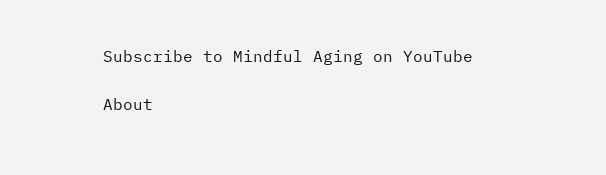Subscribe to Mindful Aging on YouTube

About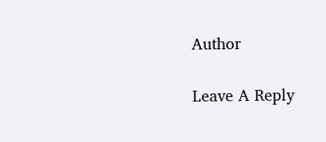Author

Leave A Reply